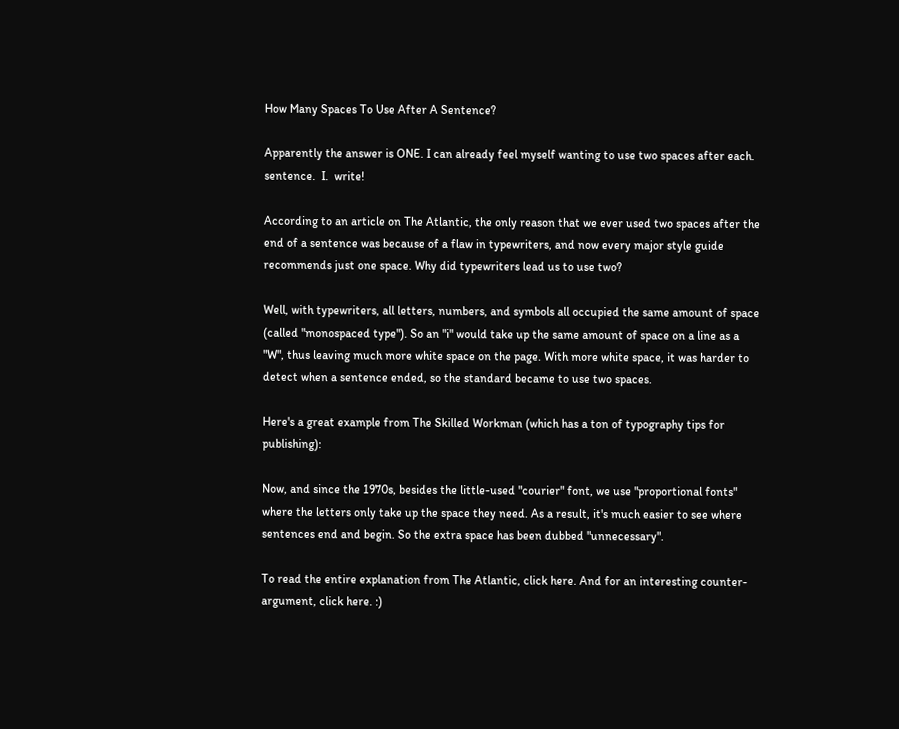How Many Spaces To Use After A Sentence?

Apparently the answer is ONE. I can already feel myself wanting to use two spaces after each.  sentence.  I.  write!

According to an article on The Atlantic, the only reason that we ever used two spaces after the end of a sentence was because of a flaw in typewriters, and now every major style guide recommends just one space. Why did typewriters lead us to use two?

Well, with typewriters, all letters, numbers, and symbols all occupied the same amount of space (called "monospaced type"). So an "i" would take up the same amount of space on a line as a "W", thus leaving much more white space on the page. With more white space, it was harder to detect when a sentence ended, so the standard became to use two spaces.

Here's a great example from The Skilled Workman (which has a ton of typography tips for publishing):

Now, and since the 1970s, besides the little-used "courier" font, we use "proportional fonts" where the letters only take up the space they need. As a result, it's much easier to see where sentences end and begin. So the extra space has been dubbed "unnecessary".

To read the entire explanation from The Atlantic, click here. And for an interesting counter-argument, click here. :)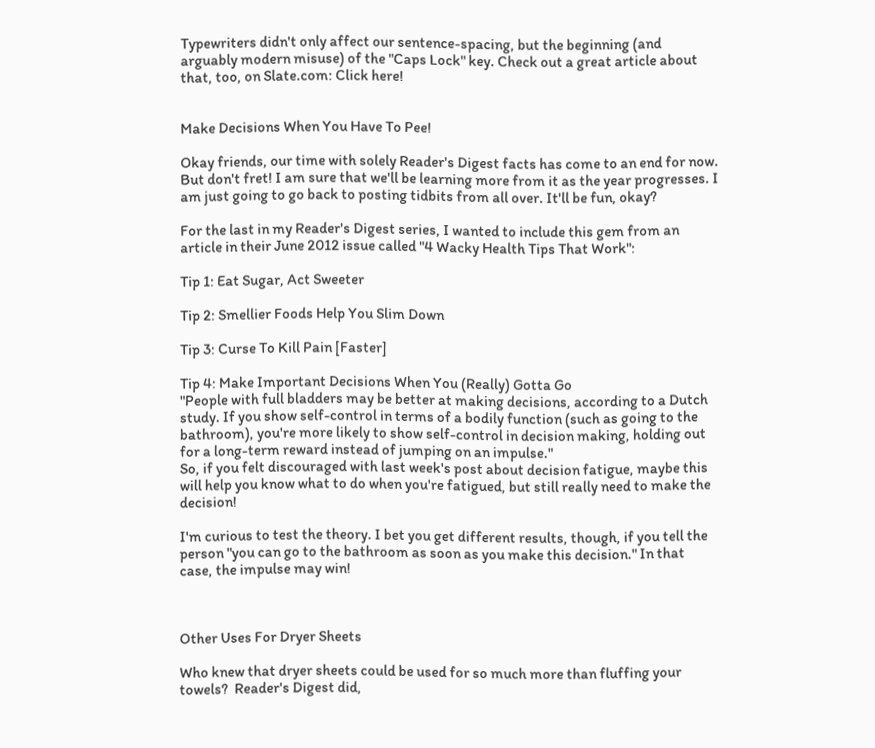Typewriters didn't only affect our sentence-spacing, but the beginning (and arguably modern misuse) of the "Caps Lock" key. Check out a great article about that, too, on Slate.com: Click here!


Make Decisions When You Have To Pee!

Okay friends, our time with solely Reader's Digest facts has come to an end for now. But don't fret! I am sure that we'll be learning more from it as the year progresses. I am just going to go back to posting tidbits from all over. It'll be fun, okay?

For the last in my Reader's Digest series, I wanted to include this gem from an article in their June 2012 issue called "4 Wacky Health Tips That Work":

Tip 1: Eat Sugar, Act Sweeter

Tip 2: Smellier Foods Help You Slim Down

Tip 3: Curse To Kill Pain [Faster]

Tip 4: Make Important Decisions When You (Really) Gotta Go
"People with full bladders may be better at making decisions, according to a Dutch study. If you show self-control in terms of a bodily function (such as going to the bathroom), you're more likely to show self-control in decision making, holding out for a long-term reward instead of jumping on an impulse."
So, if you felt discouraged with last week's post about decision fatigue, maybe this will help you know what to do when you're fatigued, but still really need to make the decision!

I'm curious to test the theory. I bet you get different results, though, if you tell the person "you can go to the bathroom as soon as you make this decision." In that case, the impulse may win!



Other Uses For Dryer Sheets

Who knew that dryer sheets could be used for so much more than fluffing your towels?  Reader's Digest did,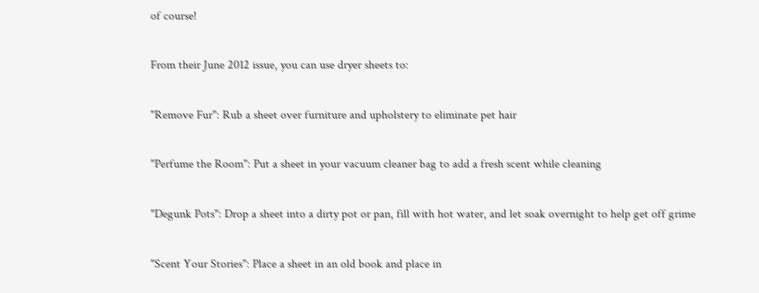of course!

From their June 2012 issue, you can use dryer sheets to:

"Remove Fur": Rub a sheet over furniture and upholstery to eliminate pet hair

"Perfume the Room": Put a sheet in your vacuum cleaner bag to add a fresh scent while cleaning

"Degunk Pots": Drop a sheet into a dirty pot or pan, fill with hot water, and let soak overnight to help get off grime

"Scent Your Stories": Place a sheet in an old book and place in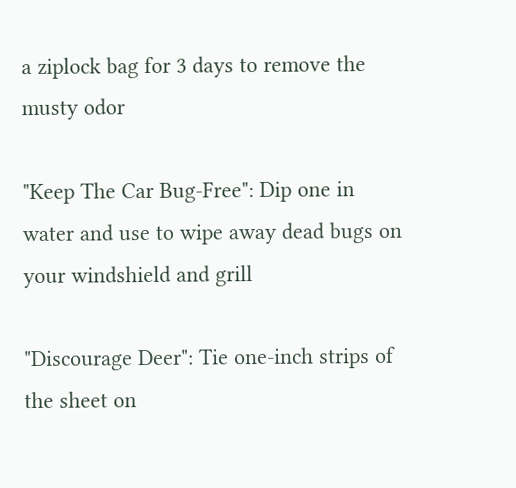a ziplock bag for 3 days to remove the musty odor

"Keep The Car Bug-Free": Dip one in water and use to wipe away dead bugs on your windshield and grill

"Discourage Deer": Tie one-inch strips of the sheet on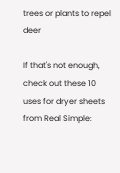trees or plants to repel deer

If that's not enough, check out these 10 uses for dryer sheets from Real Simple: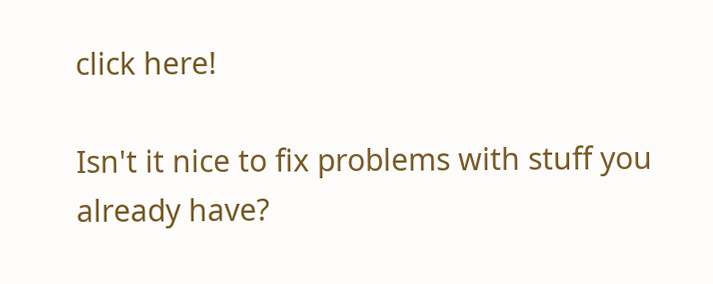click here!

Isn't it nice to fix problems with stuff you already have?